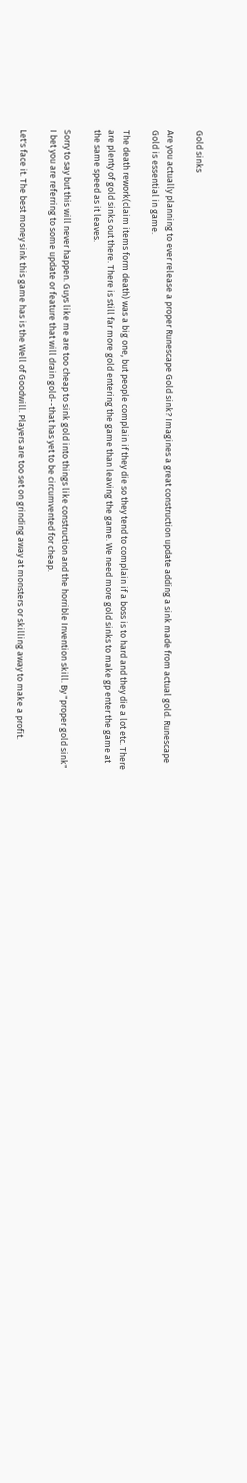Gold sinks

Are you actually planning to ever release a proper Runescape Gold sink? Imagines a great construction update adding a sink made from actual gold. Runescape Gold is essential in game.

The death rework(claim items form death) was a big one, but people complain if they die so they tend to complain if a boss is to hard and they die a lot etc. There are plenty of gold sinks out there. There is still far more gold entering the game than leaving the game. We need more gold sinks to make gp enter the game at the same speed as it leaves.

Sorry to say but this will never happen. Guys like me are too cheap to sink gold into things like construction and the horrible Invention skill. By "proper gold sink" I bet you are referring to some update or feature that will drain gold--that has yet to be circumvented for cheap.

Let's face it. The best money sink this game has is the Well of Goodwill. Players are too set on grinding away at monsters or skilling away to make a profit.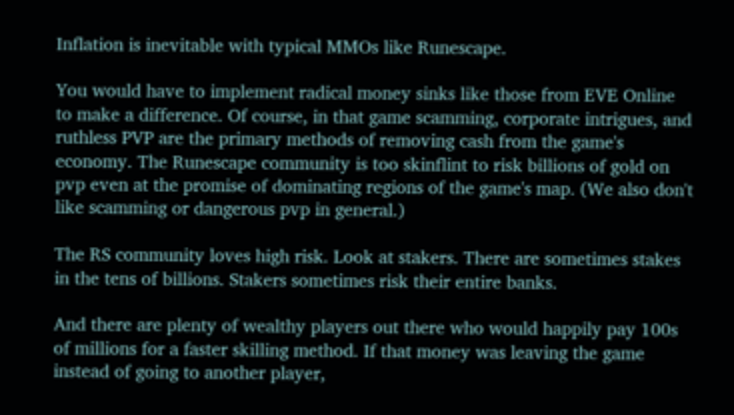Inflation is inevitable with typical MMOs like Runescape.

You would have to implement radical money sinks like those from EVE Online to make a difference. Of course, in that game scamming, corporate intrigues, and ruthless PVP are the primary methods of removing cash from the game's economy. The Runescape community is too skinflint to risk billions of gold on pvp even at the promise of dominating regions of the game's map. (We also don't like scamming or dangerous pvp in general.)

The RS community loves high risk. Look at stakers. There are sometimes stakes in the tens of billions. Stakers sometimes risk their entire banks.

And there are plenty of wealthy players out there who would happily pay 100s of millions for a faster skilling method. If that money was leaving the game instead of going to another player,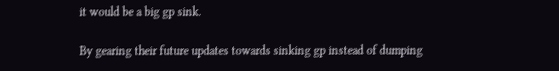it would be a big gp sink.

By gearing their future updates towards sinking gp instead of dumping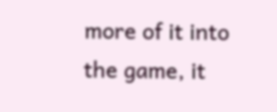more of it into the game, it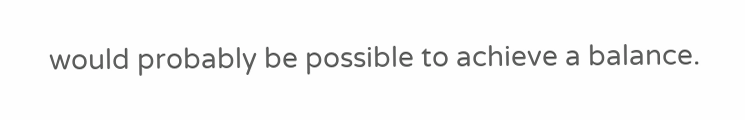would probably be possible to achieve a balance.